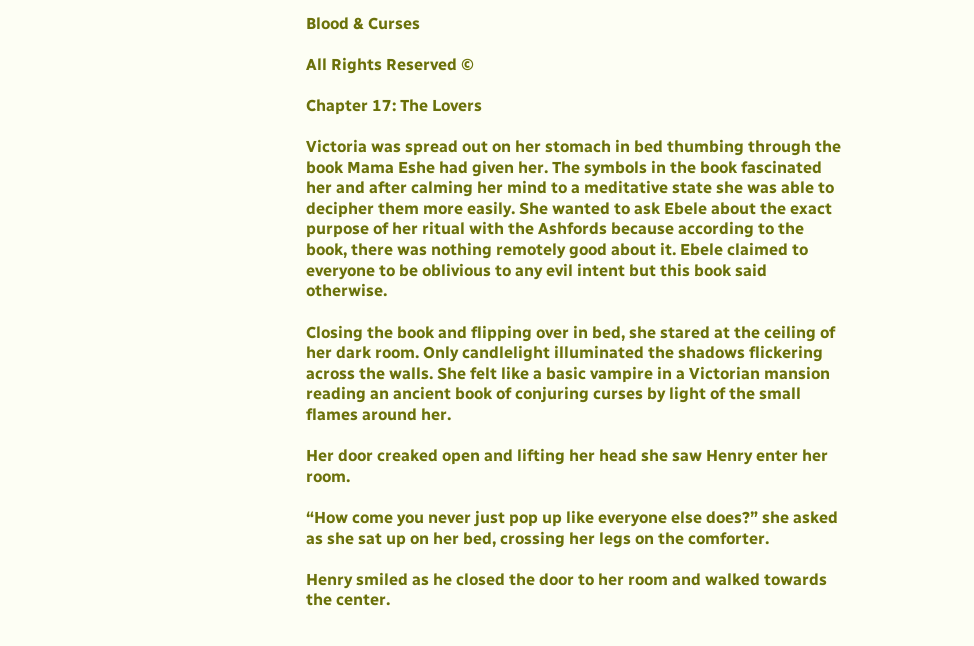Blood & Curses

All Rights Reserved ©

Chapter 17: The Lovers

Victoria was spread out on her stomach in bed thumbing through the book Mama Eshe had given her. The symbols in the book fascinated her and after calming her mind to a meditative state she was able to decipher them more easily. She wanted to ask Ebele about the exact purpose of her ritual with the Ashfords because according to the book, there was nothing remotely good about it. Ebele claimed to everyone to be oblivious to any evil intent but this book said otherwise.

Closing the book and flipping over in bed, she stared at the ceiling of her dark room. Only candlelight illuminated the shadows flickering across the walls. She felt like a basic vampire in a Victorian mansion reading an ancient book of conjuring curses by light of the small flames around her.

Her door creaked open and lifting her head she saw Henry enter her room.

“How come you never just pop up like everyone else does?” she asked as she sat up on her bed, crossing her legs on the comforter.

Henry smiled as he closed the door to her room and walked towards the center.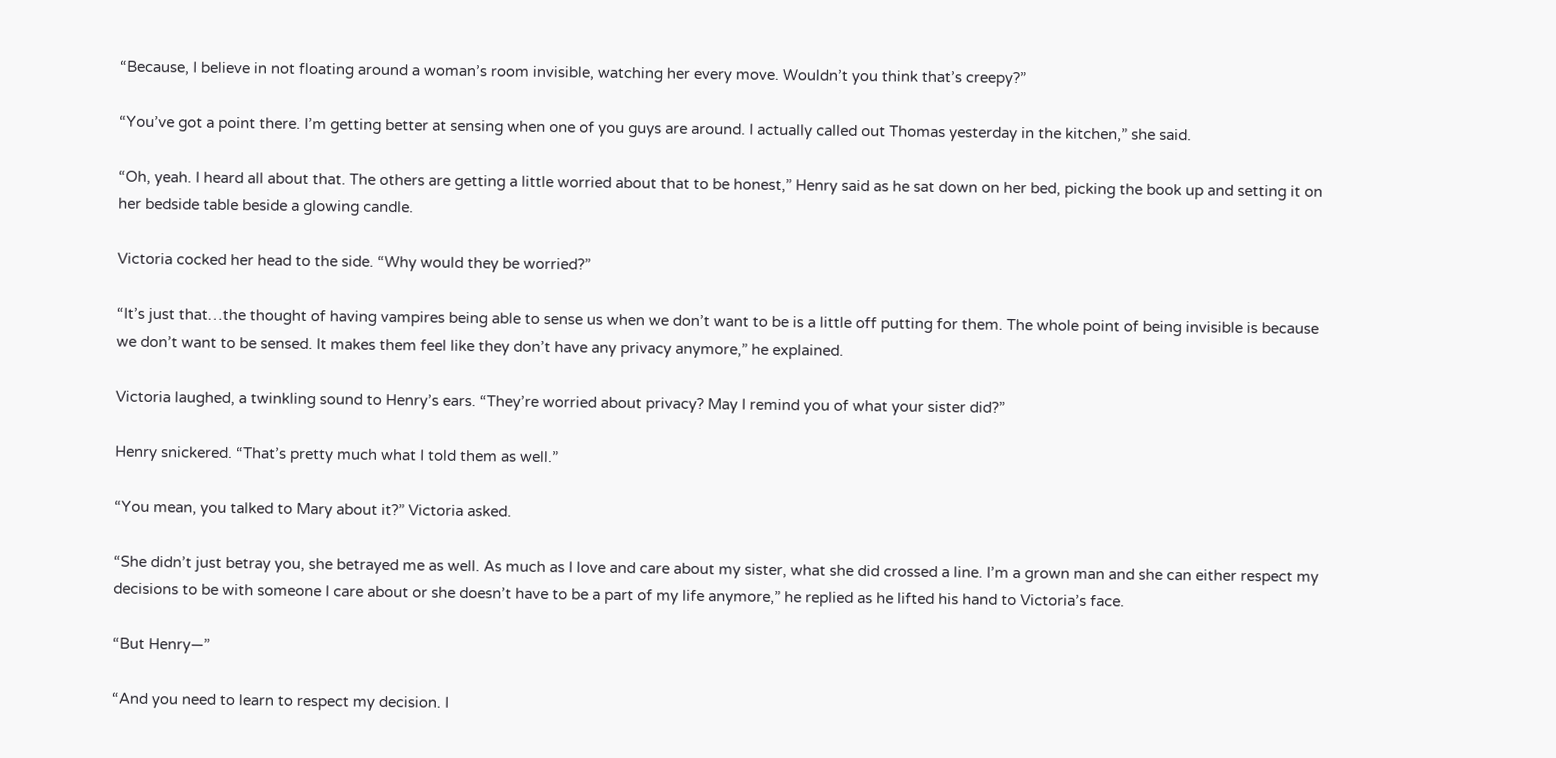“Because, I believe in not floating around a woman’s room invisible, watching her every move. Wouldn’t you think that’s creepy?”

“You’ve got a point there. I’m getting better at sensing when one of you guys are around. I actually called out Thomas yesterday in the kitchen,” she said.

“Oh, yeah. I heard all about that. The others are getting a little worried about that to be honest,” Henry said as he sat down on her bed, picking the book up and setting it on her bedside table beside a glowing candle.

Victoria cocked her head to the side. “Why would they be worried?”

“It’s just that…the thought of having vampires being able to sense us when we don’t want to be is a little off putting for them. The whole point of being invisible is because we don’t want to be sensed. It makes them feel like they don’t have any privacy anymore,” he explained.

Victoria laughed, a twinkling sound to Henry’s ears. “They’re worried about privacy? May I remind you of what your sister did?”

Henry snickered. “That’s pretty much what I told them as well.”

“You mean, you talked to Mary about it?” Victoria asked.

“She didn’t just betray you, she betrayed me as well. As much as I love and care about my sister, what she did crossed a line. I’m a grown man and she can either respect my decisions to be with someone I care about or she doesn’t have to be a part of my life anymore,” he replied as he lifted his hand to Victoria’s face.

“But Henry—”

“And you need to learn to respect my decision. I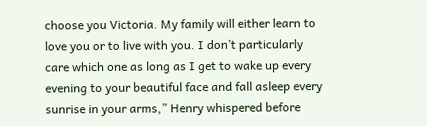choose you Victoria. My family will either learn to love you or to live with you. I don’t particularly care which one as long as I get to wake up every evening to your beautiful face and fall asleep every sunrise in your arms,” Henry whispered before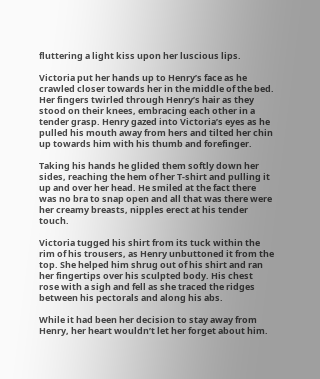fluttering a light kiss upon her luscious lips.

Victoria put her hands up to Henry’s face as he crawled closer towards her in the middle of the bed. Her fingers twirled through Henry’s hair as they stood on their knees, embracing each other in a tender grasp. Henry gazed into Victoria’s eyes as he pulled his mouth away from hers and tilted her chin up towards him with his thumb and forefinger.

Taking his hands he glided them softly down her sides, reaching the hem of her T-shirt and pulling it up and over her head. He smiled at the fact there was no bra to snap open and all that was there were her creamy breasts, nipples erect at his tender touch.

Victoria tugged his shirt from its tuck within the rim of his trousers, as Henry unbuttoned it from the top. She helped him shrug out of his shirt and ran her fingertips over his sculpted body. His chest rose with a sigh and fell as she traced the ridges between his pectorals and along his abs.

While it had been her decision to stay away from Henry, her heart wouldn’t let her forget about him.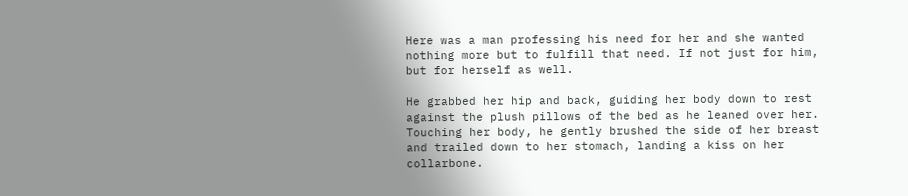Here was a man professing his need for her and she wanted nothing more but to fulfill that need. If not just for him, but for herself as well.

He grabbed her hip and back, guiding her body down to rest against the plush pillows of the bed as he leaned over her. Touching her body, he gently brushed the side of her breast and trailed down to her stomach, landing a kiss on her collarbone.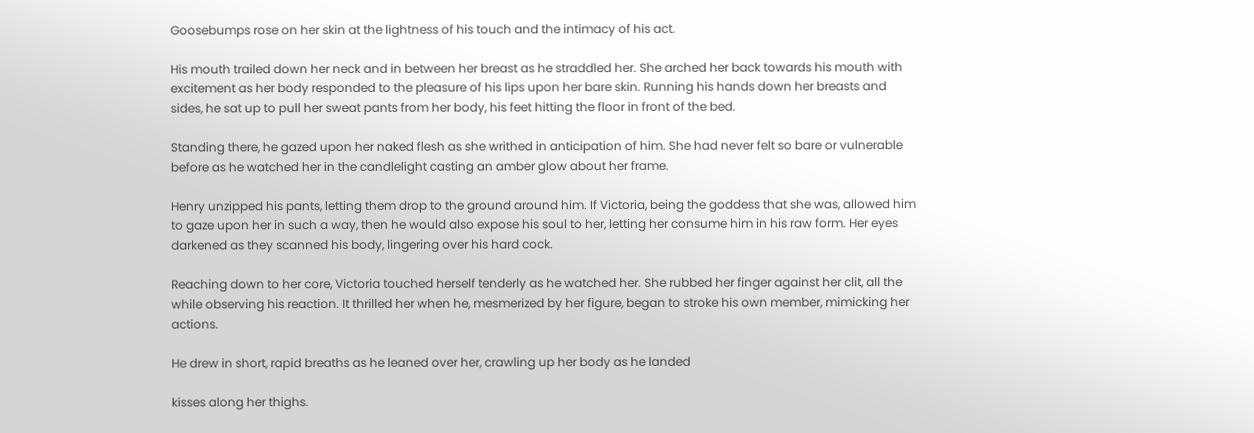Goosebumps rose on her skin at the lightness of his touch and the intimacy of his act.

His mouth trailed down her neck and in between her breast as he straddled her. She arched her back towards his mouth with excitement as her body responded to the pleasure of his lips upon her bare skin. Running his hands down her breasts and sides, he sat up to pull her sweat pants from her body, his feet hitting the floor in front of the bed.

Standing there, he gazed upon her naked flesh as she writhed in anticipation of him. She had never felt so bare or vulnerable before as he watched her in the candlelight casting an amber glow about her frame.

Henry unzipped his pants, letting them drop to the ground around him. If Victoria, being the goddess that she was, allowed him to gaze upon her in such a way, then he would also expose his soul to her, letting her consume him in his raw form. Her eyes darkened as they scanned his body, lingering over his hard cock.

Reaching down to her core, Victoria touched herself tenderly as he watched her. She rubbed her finger against her clit, all the while observing his reaction. It thrilled her when he, mesmerized by her figure, began to stroke his own member, mimicking her actions.

He drew in short, rapid breaths as he leaned over her, crawling up her body as he landed

kisses along her thighs.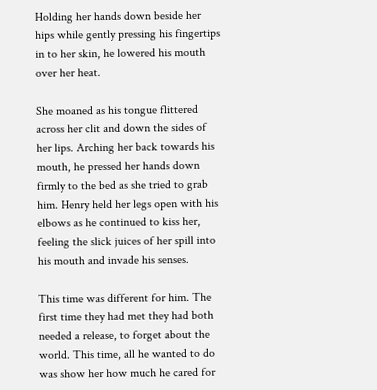Holding her hands down beside her hips while gently pressing his fingertips in to her skin, he lowered his mouth over her heat.

She moaned as his tongue flittered across her clit and down the sides of her lips. Arching her back towards his mouth, he pressed her hands down firmly to the bed as she tried to grab him. Henry held her legs open with his elbows as he continued to kiss her, feeling the slick juices of her spill into his mouth and invade his senses.

This time was different for him. The first time they had met they had both needed a release, to forget about the world. This time, all he wanted to do was show her how much he cared for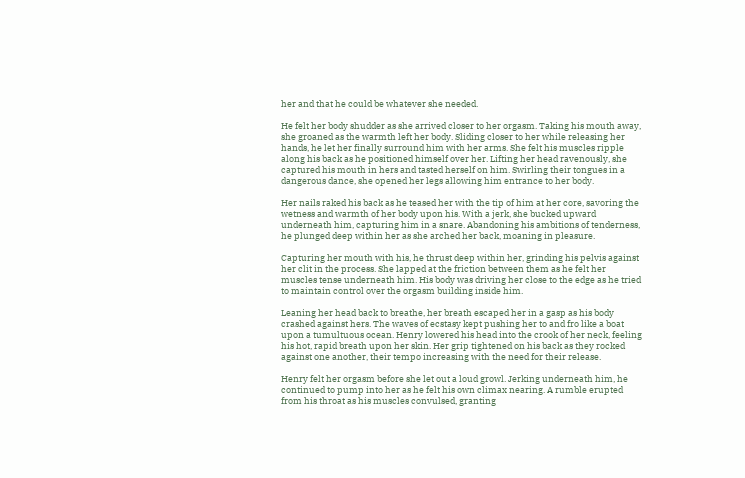her and that he could be whatever she needed.

He felt her body shudder as she arrived closer to her orgasm. Taking his mouth away, she groaned as the warmth left her body. Sliding closer to her while releasing her hands, he let her finally surround him with her arms. She felt his muscles ripple along his back as he positioned himself over her. Lifting her head ravenously, she captured his mouth in hers and tasted herself on him. Swirling their tongues in a dangerous dance, she opened her legs allowing him entrance to her body.

Her nails raked his back as he teased her with the tip of him at her core, savoring the wetness and warmth of her body upon his. With a jerk, she bucked upward underneath him, capturing him in a snare. Abandoning his ambitions of tenderness, he plunged deep within her as she arched her back, moaning in pleasure.

Capturing her mouth with his, he thrust deep within her, grinding his pelvis against her clit in the process. She lapped at the friction between them as he felt her muscles tense underneath him. His body was driving her close to the edge as he tried to maintain control over the orgasm building inside him.

Leaning her head back to breathe, her breath escaped her in a gasp as his body crashed against hers. The waves of ecstasy kept pushing her to and fro like a boat upon a tumultuous ocean. Henry lowered his head into the crook of her neck, feeling his hot, rapid breath upon her skin. Her grip tightened on his back as they rocked against one another, their tempo increasing with the need for their release.

Henry felt her orgasm before she let out a loud growl. Jerking underneath him, he continued to pump into her as he felt his own climax nearing. A rumble erupted from his throat as his muscles convulsed, granting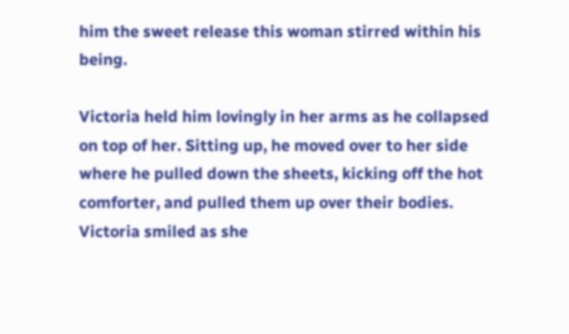him the sweet release this woman stirred within his being.

Victoria held him lovingly in her arms as he collapsed on top of her. Sitting up, he moved over to her side where he pulled down the sheets, kicking off the hot comforter, and pulled them up over their bodies. Victoria smiled as she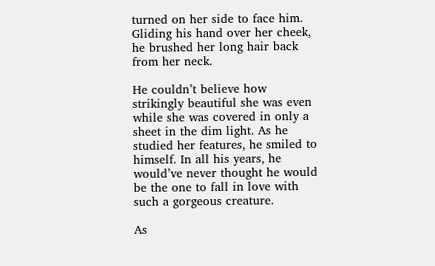turned on her side to face him. Gliding his hand over her cheek, he brushed her long hair back from her neck.

He couldn’t believe how strikingly beautiful she was even while she was covered in only a sheet in the dim light. As he studied her features, he smiled to himself. In all his years, he would’ve never thought he would be the one to fall in love with such a gorgeous creature.

As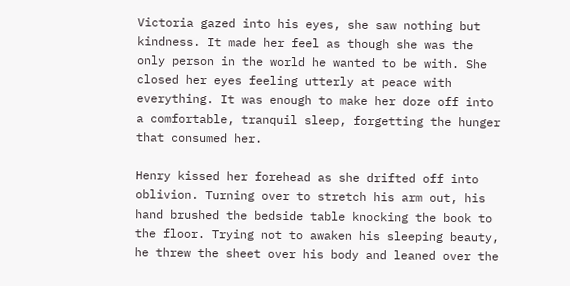Victoria gazed into his eyes, she saw nothing but kindness. It made her feel as though she was the only person in the world he wanted to be with. She closed her eyes feeling utterly at peace with everything. It was enough to make her doze off into a comfortable, tranquil sleep, forgetting the hunger that consumed her.

Henry kissed her forehead as she drifted off into oblivion. Turning over to stretch his arm out, his hand brushed the bedside table knocking the book to the floor. Trying not to awaken his sleeping beauty, he threw the sheet over his body and leaned over the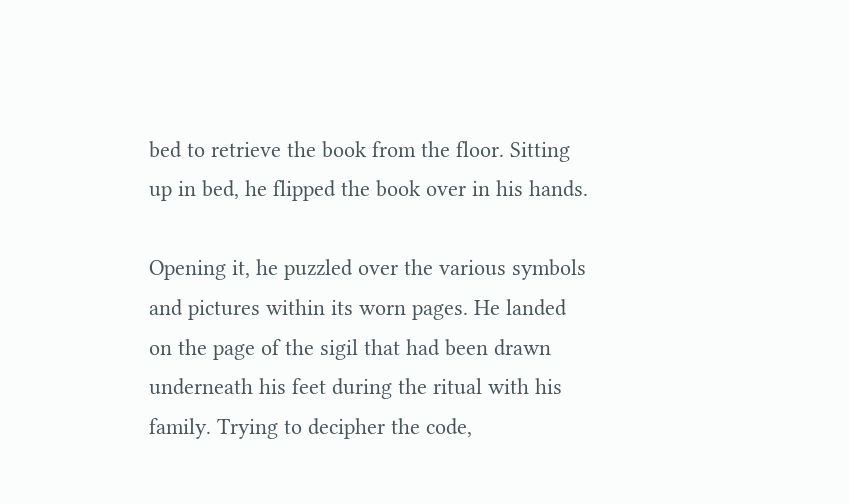bed to retrieve the book from the floor. Sitting up in bed, he flipped the book over in his hands.

Opening it, he puzzled over the various symbols and pictures within its worn pages. He landed on the page of the sigil that had been drawn underneath his feet during the ritual with his family. Trying to decipher the code,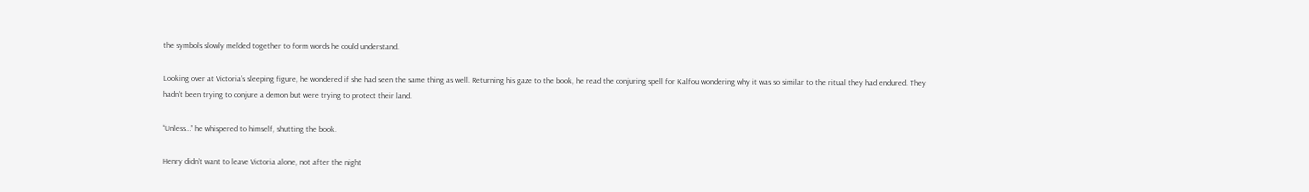the symbols slowly melded together to form words he could understand.

Looking over at Victoria’s sleeping figure, he wondered if she had seen the same thing as well. Returning his gaze to the book, he read the conjuring spell for Kalfou wondering why it was so similar to the ritual they had endured. They hadn’t been trying to conjure a demon but were trying to protect their land.

“Unless…” he whispered to himself, shutting the book.

Henry didn’t want to leave Victoria alone, not after the night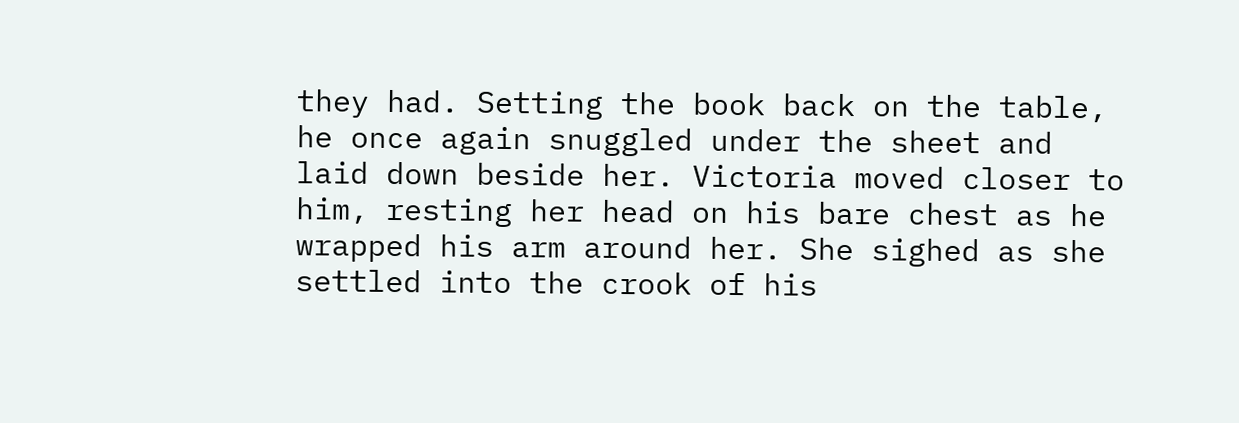they had. Setting the book back on the table, he once again snuggled under the sheet and laid down beside her. Victoria moved closer to him, resting her head on his bare chest as he wrapped his arm around her. She sighed as she settled into the crook of his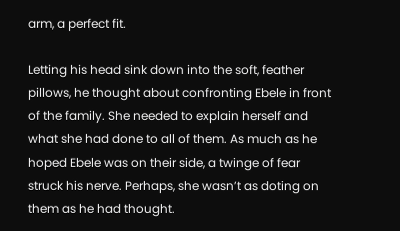arm, a perfect fit.

Letting his head sink down into the soft, feather pillows, he thought about confronting Ebele in front of the family. She needed to explain herself and what she had done to all of them. As much as he hoped Ebele was on their side, a twinge of fear struck his nerve. Perhaps, she wasn’t as doting on them as he had thought.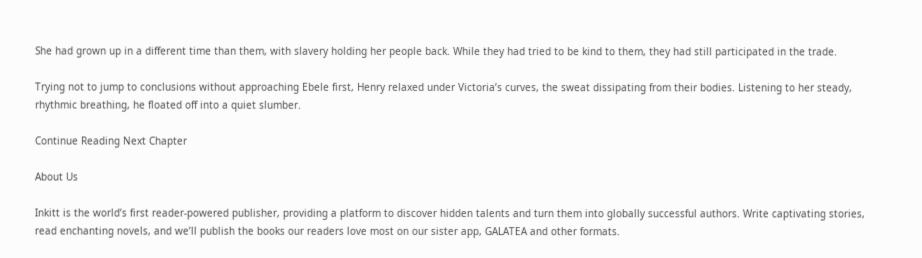She had grown up in a different time than them, with slavery holding her people back. While they had tried to be kind to them, they had still participated in the trade.

Trying not to jump to conclusions without approaching Ebele first, Henry relaxed under Victoria’s curves, the sweat dissipating from their bodies. Listening to her steady, rhythmic breathing, he floated off into a quiet slumber.

Continue Reading Next Chapter

About Us

Inkitt is the world’s first reader-powered publisher, providing a platform to discover hidden talents and turn them into globally successful authors. Write captivating stories, read enchanting novels, and we’ll publish the books our readers love most on our sister app, GALATEA and other formats.